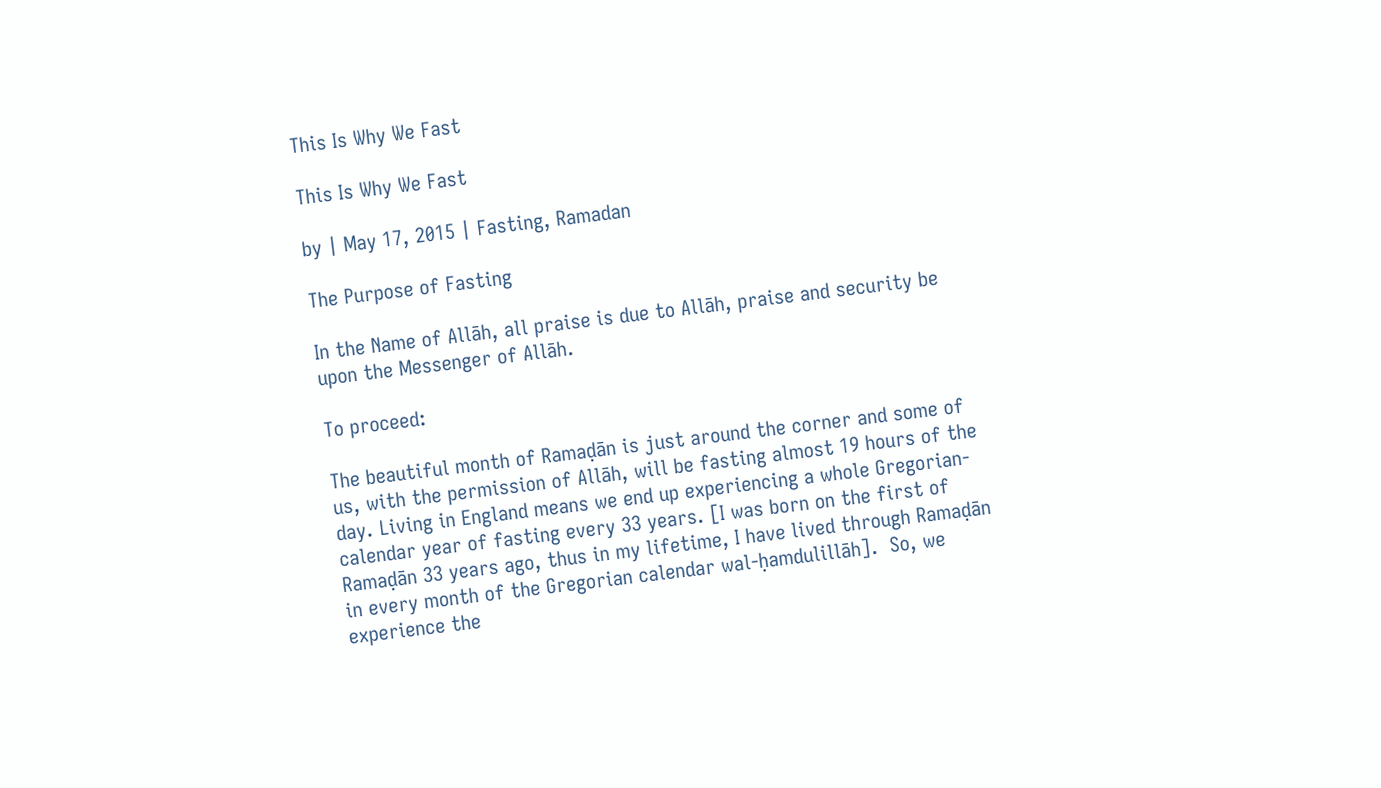This Is Why We Fast

This Is Why We Fast

by | May 17, 2015 | Fasting, Ramadan

The Purpose of Fasting

In the Name of Allāh, all praise is due to Allāh, praise and security be upon the Messenger of Allāh.

To proceed:

The beautiful month of Ramaḍān is just around the corner and some of us, with the permission of Allāh, will be fasting almost 19 hours of the day. Living in England means we end up experiencing a whole Gregorian-calendar year of fasting every 33 years. [I was born on the first of Ramaḍān 33 years ago, thus in my lifetime, I have lived through Ramaḍān in every month of the Gregorian calendar wal-ḥamdulillāh].  So, we experience the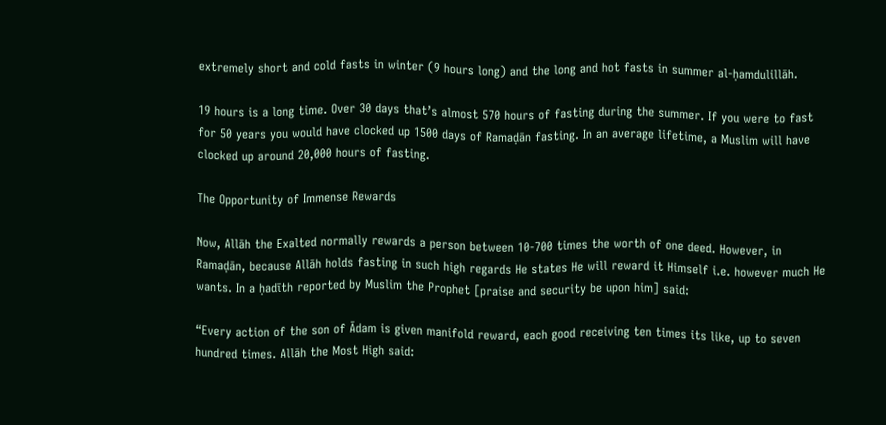extremely short and cold fasts in winter (9 hours long) and the long and hot fasts in summer al-ḥamdulillāh.

19 hours is a long time. Over 30 days that’s almost 570 hours of fasting during the summer. If you were to fast for 50 years you would have clocked up 1500 days of Ramaḍān fasting. In an average lifetime, a Muslim will have clocked up around 20,000 hours of fasting.

The Opportunity of Immense Rewards

Now, Allāh the Exalted normally rewards a person between 10-700 times the worth of one deed. However, in Ramaḍān, because Allāh holds fasting in such high regards He states He will reward it Himself i.e. however much He wants. In a ḥadīth reported by Muslim the Prophet [praise and security be upon him] said:

“Every action of the son of Ādam is given manifold reward, each good receiving ten times its like, up to seven hundred times. Allāh the Most High said: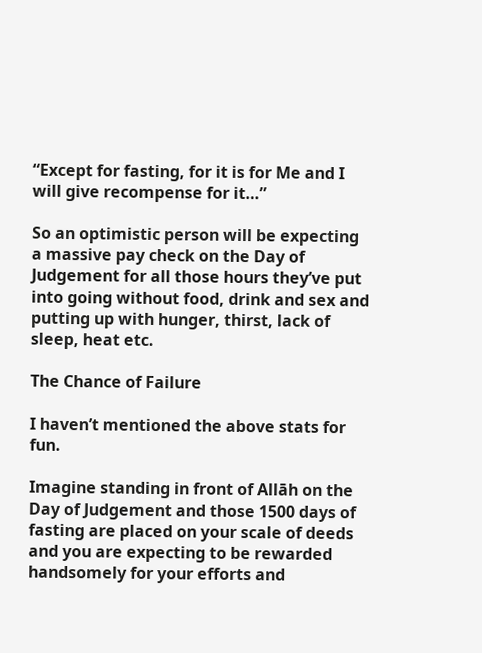“Except for fasting, for it is for Me and I will give recompense for it…”

So an optimistic person will be expecting a massive pay check on the Day of Judgement for all those hours they’ve put into going without food, drink and sex and putting up with hunger, thirst, lack of sleep, heat etc.

The Chance of Failure

I haven’t mentioned the above stats for fun.

Imagine standing in front of Allāh on the Day of Judgement and those 1500 days of fasting are placed on your scale of deeds and you are expecting to be rewarded handsomely for your efforts and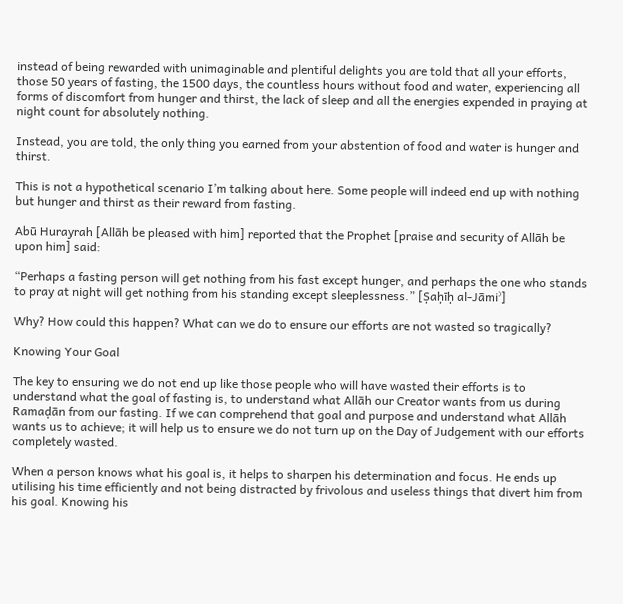instead of being rewarded with unimaginable and plentiful delights you are told that all your efforts, those 50 years of fasting, the 1500 days, the countless hours without food and water, experiencing all forms of discomfort from hunger and thirst, the lack of sleep and all the energies expended in praying at night count for absolutely nothing.

Instead, you are told, the only thing you earned from your abstention of food and water is hunger and thirst.

This is not a hypothetical scenario I’m talking about here. Some people will indeed end up with nothing but hunger and thirst as their reward from fasting.

Abū Hurayrah [Allāh be pleased with him] reported that the Prophet [praise and security of Allāh be upon him] said:

“Perhaps a fasting person will get nothing from his fast except hunger, and perhaps the one who stands to pray at night will get nothing from his standing except sleeplessness.” [Ṣaḥīḥ al-Jāmiʾ]

Why? How could this happen? What can we do to ensure our efforts are not wasted so tragically?

Knowing Your Goal

The key to ensuring we do not end up like those people who will have wasted their efforts is to understand what the goal of fasting is, to understand what Allāh our Creator wants from us during Ramaḍān from our fasting. If we can comprehend that goal and purpose and understand what Allāh wants us to achieve; it will help us to ensure we do not turn up on the Day of Judgement with our efforts completely wasted.

When a person knows what his goal is, it helps to sharpen his determination and focus. He ends up utilising his time efficiently and not being distracted by frivolous and useless things that divert him from his goal. Knowing his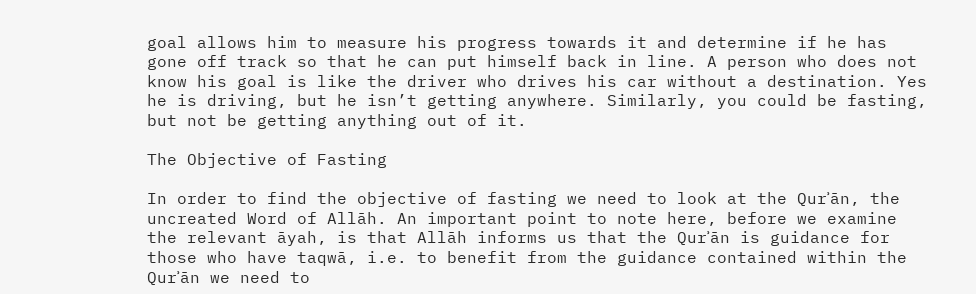goal allows him to measure his progress towards it and determine if he has gone off track so that he can put himself back in line. A person who does not know his goal is like the driver who drives his car without a destination. Yes he is driving, but he isn’t getting anywhere. Similarly, you could be fasting, but not be getting anything out of it.

The Objective of Fasting

In order to find the objective of fasting we need to look at the Qurʾān, the uncreated Word of Allāh. An important point to note here, before we examine the relevant āyah, is that Allāh informs us that the Qurʾān is guidance for those who have taqwā, i.e. to benefit from the guidance contained within the Qurʾān we need to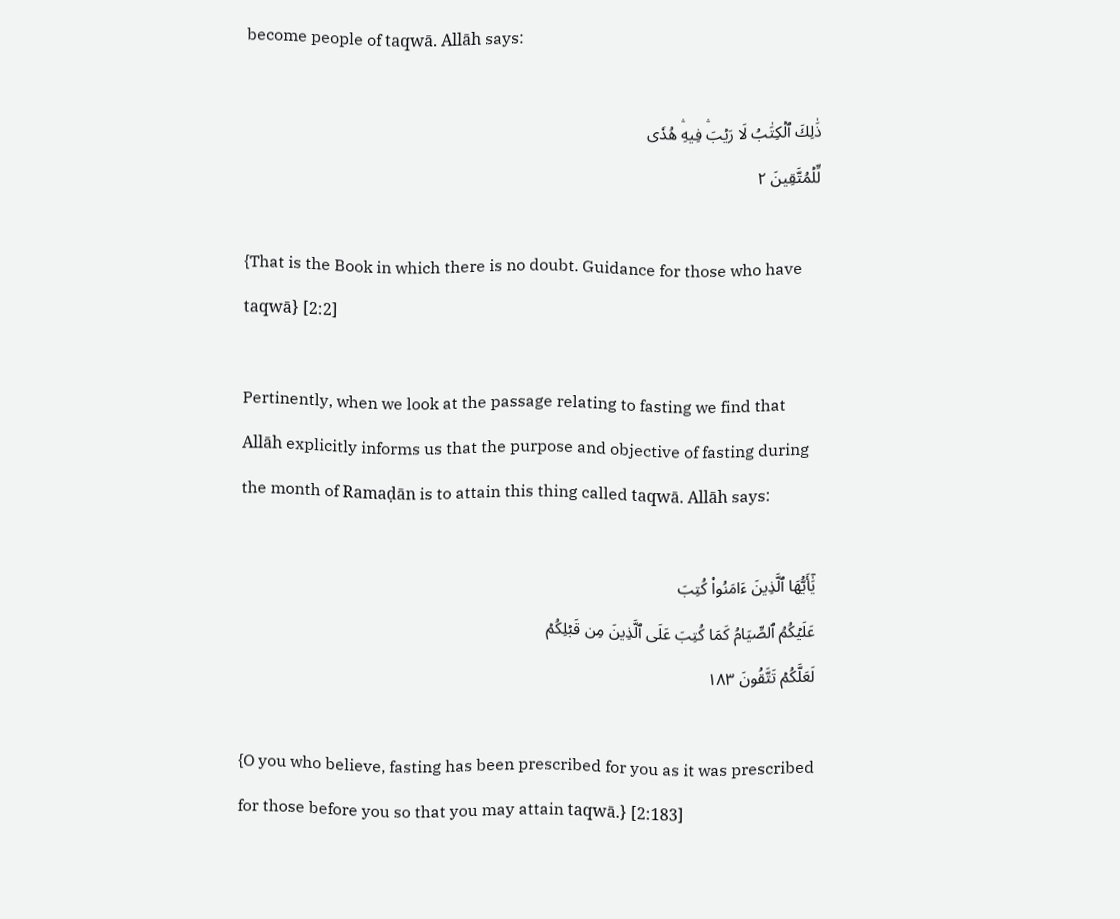become people of taqwā. Allāh says:

ذَٰلِكَ ٱلۡكِتَٰبُ لَا رَيۡبَۛ فِيهِۛ هُدٗى
لِّلۡمُتَّقِينَ ٢

{That is the Book in which there is no doubt. Guidance for those who have taqwā} [2:2]

Pertinently, when we look at the passage relating to fasting we find that Allāh explicitly informs us that the purpose and objective of fasting during the month of Ramaḍān is to attain this thing called taqwā. Allāh says:

يَٰٓأَيُّهَا ٱلَّذِينَ ءَامَنُواْ كُتِبَ
عَلَيۡكُمُ ٱلصِّيَامُ كَمَا كُتِبَ عَلَى ٱلَّذِينَ مِن قَبۡلِكُمۡ
لَعَلَّكُمۡ تَتَّقُونَ ١٨٣

{O you who believe, fasting has been prescribed for you as it was prescribed for those before you so that you may attain taqwā.} [2:183]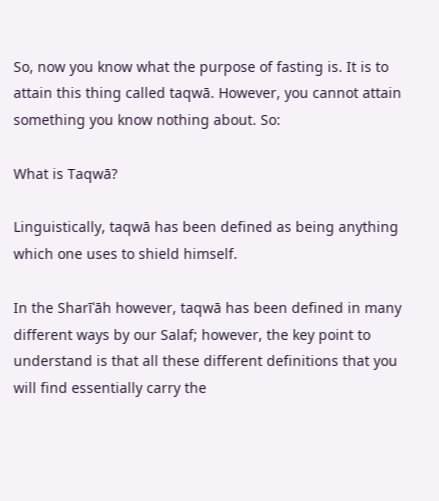So, now you know what the purpose of fasting is. It is to attain this thing called taqwā. However, you cannot attain something you know nothing about. So:

What is Taqwā?

Linguistically, taqwā has been defined as being anything which one uses to shield himself.

In the Sharīʿāh however, taqwā has been defined in many different ways by our Salaf; however, the key point to understand is that all these different definitions that you will find essentially carry the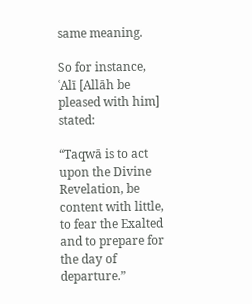same meaning.

So for instance, ʿAlī [Allāh be pleased with him] stated:

“Taqwā is to act upon the Divine Revelation, be content with little, to fear the Exalted and to prepare for the day of departure.”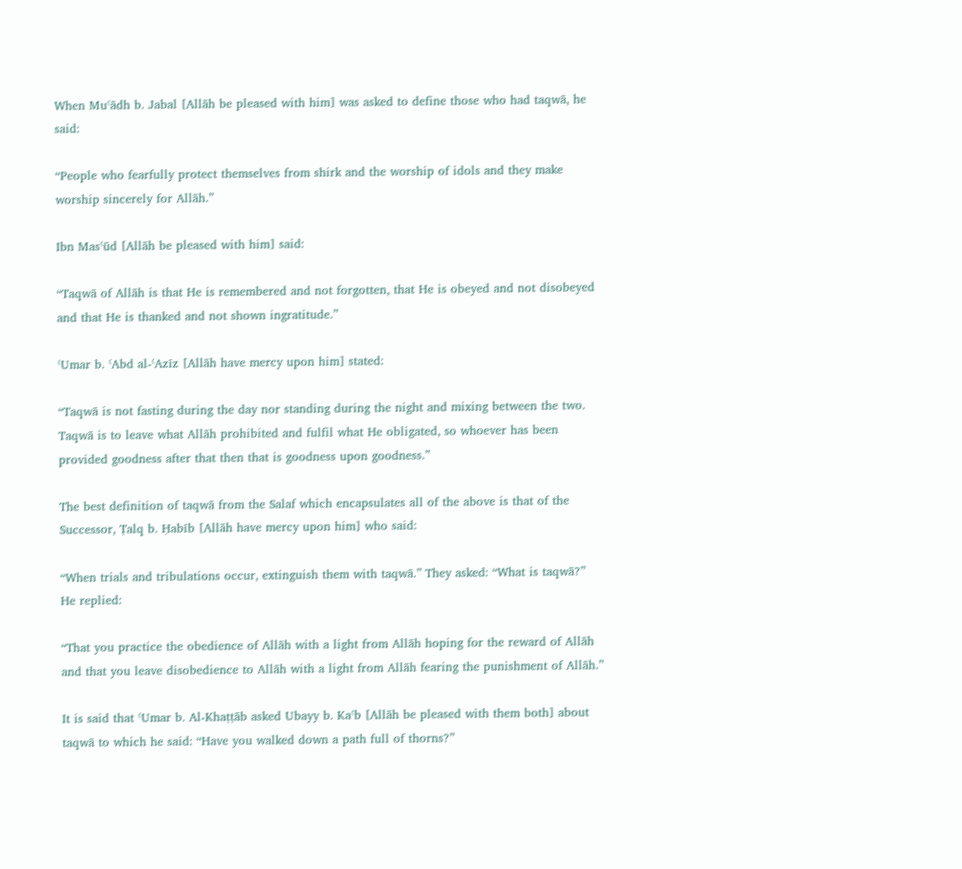When Muʿādh b. Jabal [Allāh be pleased with him] was asked to define those who had taqwā, he said:

“People who fearfully protect themselves from shirk and the worship of idols and they make worship sincerely for Allāh.”

Ibn Masʿūd [Allāh be pleased with him] said:

“Taqwā of Allāh is that He is remembered and not forgotten, that He is obeyed and not disobeyed and that He is thanked and not shown ingratitude.”

ʿUmar b. ʿAbd al-ʿAzīz [Allāh have mercy upon him] stated:

“Taqwā is not fasting during the day nor standing during the night and mixing between the two. Taqwā is to leave what Allāh prohibited and fulfil what He obligated, so whoever has been provided goodness after that then that is goodness upon goodness.”

The best definition of taqwā from the Salaf which encapsulates all of the above is that of the Successor, Ṭalq b. Ḥabīb [Allāh have mercy upon him] who said:

“When trials and tribulations occur, extinguish them with taqwā.” They asked: “What is taqwā?” He replied:

“That you practice the obedience of Allāh with a light from Allāh hoping for the reward of Allāh and that you leave disobedience to Allāh with a light from Allāh fearing the punishment of Allāh.”

It is said that ʿUmar b. Al-Khaṭṭāb asked Ubayy b. Kaʿb [Allāh be pleased with them both] about taqwā to which he said: “Have you walked down a path full of thorns?”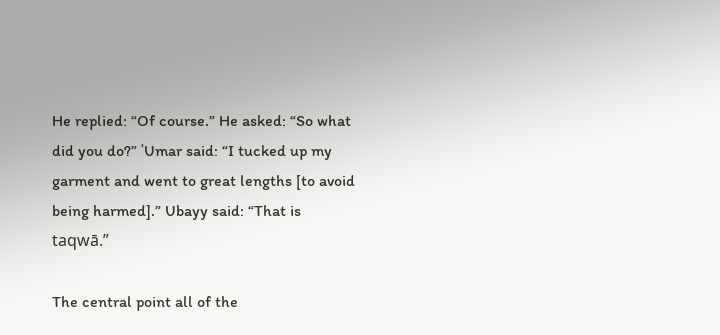He replied: “Of course.” He asked: “So what did you do?” ʿUmar said: “I tucked up my garment and went to great lengths [to avoid being harmed].” Ubayy said: “That is taqwā.”

The central point all of the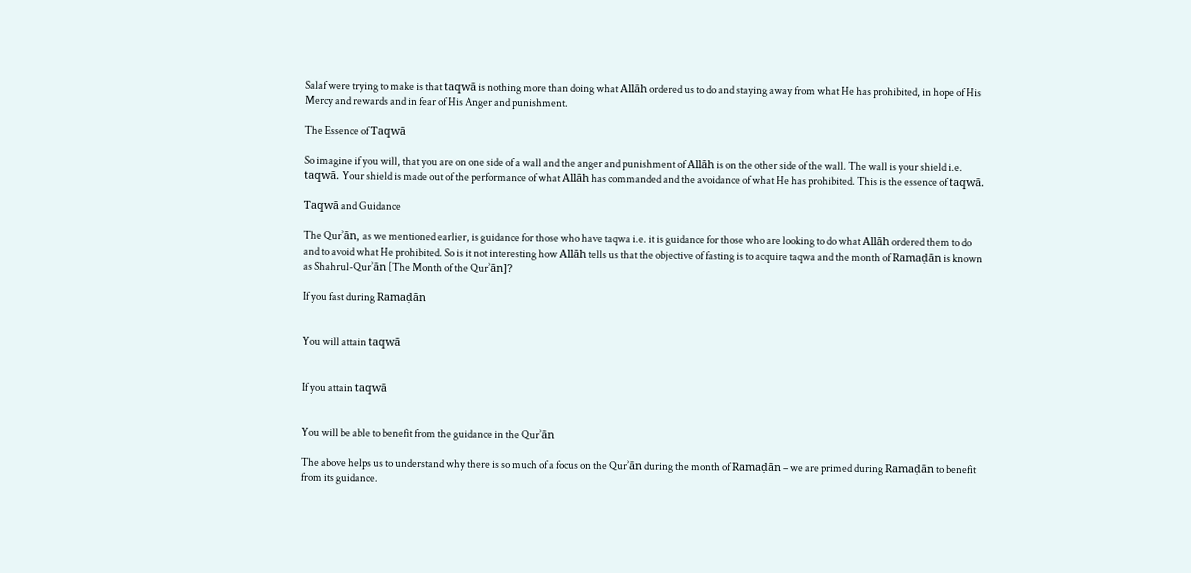Salaf were trying to make is that taqwā is nothing more than doing what Allāh ordered us to do and staying away from what He has prohibited, in hope of His Mercy and rewards and in fear of His Anger and punishment.

The Essence of Taqwā

So imagine if you will, that you are on one side of a wall and the anger and punishment of Allāh is on the other side of the wall. The wall is your shield i.e. taqwā. Your shield is made out of the performance of what Allāh has commanded and the avoidance of what He has prohibited. This is the essence of taqwā.

Taqwā and Guidance

The Qurʾān, as we mentioned earlier, is guidance for those who have taqwa i.e. it is guidance for those who are looking to do what Allāh ordered them to do and to avoid what He prohibited. So is it not interesting how Allāh tells us that the objective of fasting is to acquire taqwa and the month of Ramaḍān is known as Shahrul-Qurʾān [The Month of the Qurʾān]?

If you fast during Ramaḍān


You will attain taqwā


If you attain taqwā


You will be able to benefit from the guidance in the Qurʾān

The above helps us to understand why there is so much of a focus on the Qurʾān during the month of Ramaḍān – we are primed during Ramaḍān to benefit from its guidance.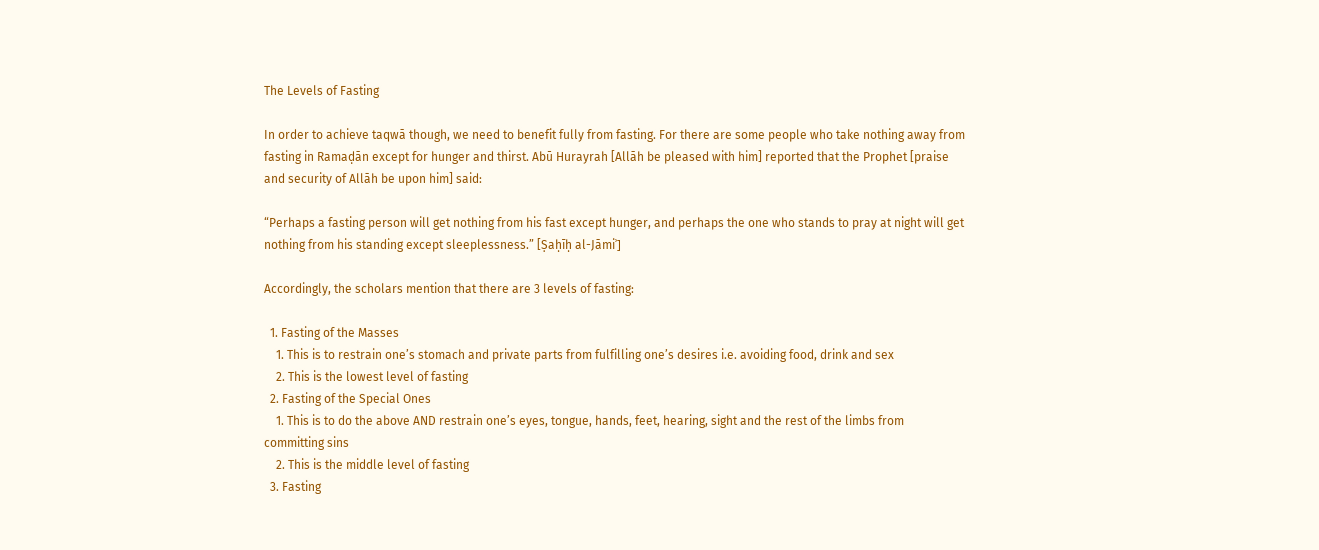The Levels of Fasting

In order to achieve taqwā though, we need to benefit fully from fasting. For there are some people who take nothing away from fasting in Ramaḍān except for hunger and thirst. Abū Hurayrah [Allāh be pleased with him] reported that the Prophet [praise and security of Allāh be upon him] said:

“Perhaps a fasting person will get nothing from his fast except hunger, and perhaps the one who stands to pray at night will get nothing from his standing except sleeplessness.” [Ṣaḥīḥ al-Jāmiʾ]

Accordingly, the scholars mention that there are 3 levels of fasting:

  1. Fasting of the Masses
    1. This is to restrain one’s stomach and private parts from fulfilling one’s desires i.e. avoiding food, drink and sex
    2. This is the lowest level of fasting
  2. Fasting of the Special Ones
    1. This is to do the above AND restrain one’s eyes, tongue, hands, feet, hearing, sight and the rest of the limbs from committing sins
    2. This is the middle level of fasting
  3. Fasting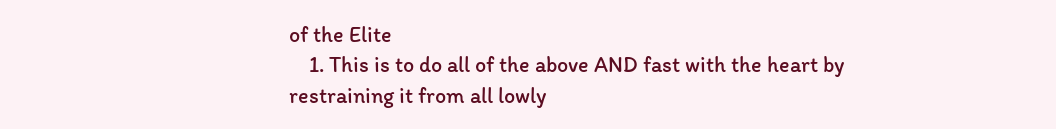of the Elite
    1. This is to do all of the above AND fast with the heart by restraining it from all lowly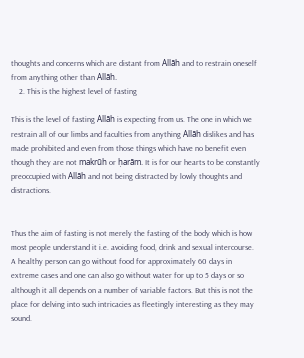thoughts and concerns which are distant from Allāh and to restrain oneself from anything other than Allāh.
    2. This is the highest level of fasting

This is the level of fasting Allāh is expecting from us. The one in which we restrain all of our limbs and faculties from anything Allāh dislikes and has made prohibited and even from those things which have no benefit even though they are not makrūh or ḥarām. It is for our hearts to be constantly preoccupied with Allāh and not being distracted by lowly thoughts and distractions.


Thus the aim of fasting is not merely the fasting of the body which is how most people understand it i.e. avoiding food, drink and sexual intercourse. A healthy person can go without food for approximately 60 days in extreme cases and one can also go without water for up to 5 days or so although it all depends on a number of variable factors. But this is not the place for delving into such intricacies as fleetingly interesting as they may sound.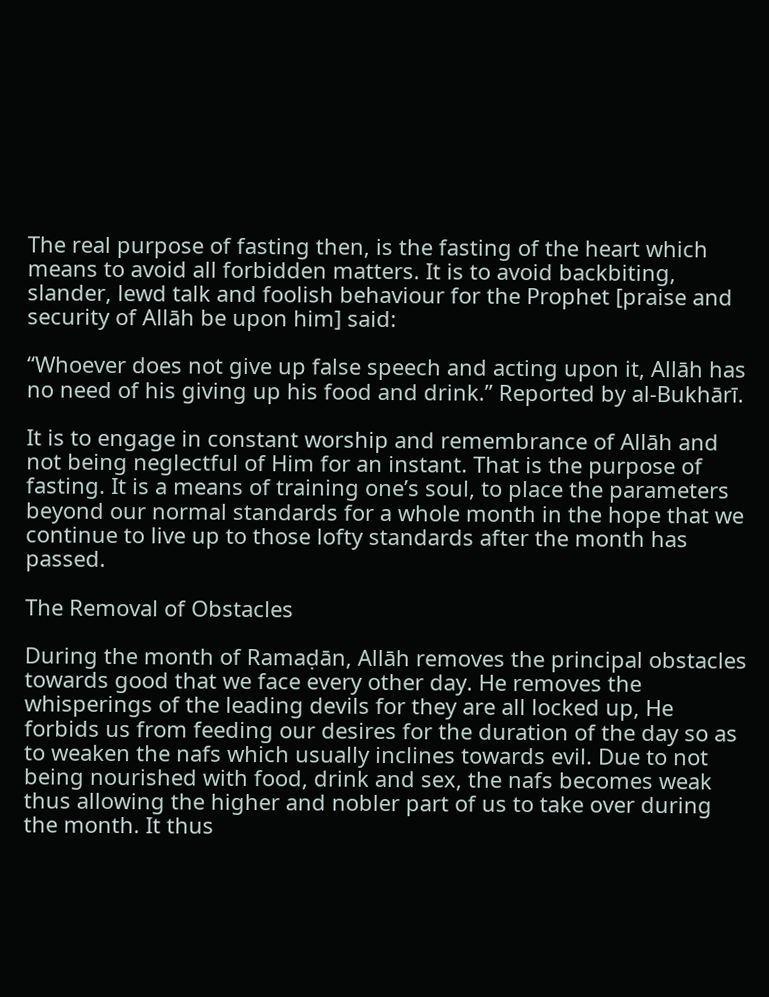The real purpose of fasting then, is the fasting of the heart which means to avoid all forbidden matters. It is to avoid backbiting, slander, lewd talk and foolish behaviour for the Prophet [praise and security of Allāh be upon him] said:

“Whoever does not give up false speech and acting upon it, Allāh has no need of his giving up his food and drink.” Reported by al-Bukhārī.

It is to engage in constant worship and remembrance of Allāh and not being neglectful of Him for an instant. That is the purpose of fasting. It is a means of training one’s soul, to place the parameters beyond our normal standards for a whole month in the hope that we continue to live up to those lofty standards after the month has passed.

The Removal of Obstacles

During the month of Ramaḍān, Allāh removes the principal obstacles towards good that we face every other day. He removes the whisperings of the leading devils for they are all locked up, He forbids us from feeding our desires for the duration of the day so as to weaken the nafs which usually inclines towards evil. Due to not being nourished with food, drink and sex, the nafs becomes weak thus allowing the higher and nobler part of us to take over during the month. It thus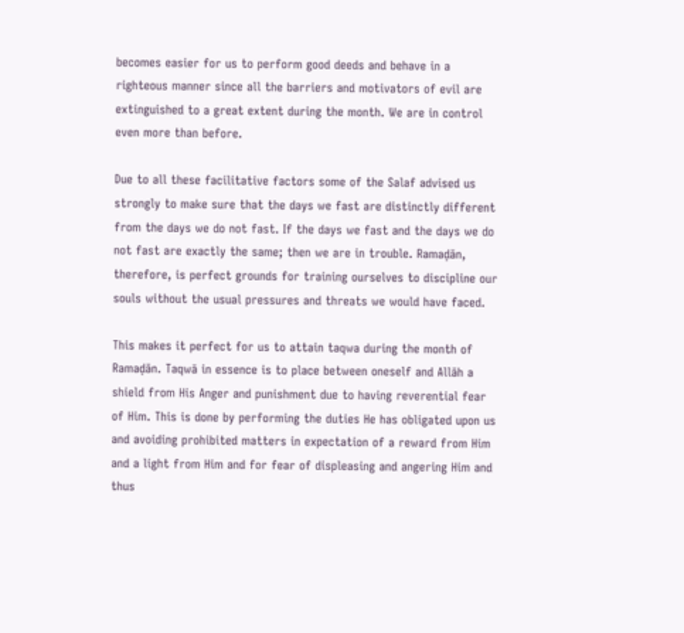becomes easier for us to perform good deeds and behave in a righteous manner since all the barriers and motivators of evil are extinguished to a great extent during the month. We are in control even more than before.

Due to all these facilitative factors some of the Salaf advised us strongly to make sure that the days we fast are distinctly different from the days we do not fast. If the days we fast and the days we do not fast are exactly the same; then we are in trouble. Ramaḍān, therefore, is perfect grounds for training ourselves to discipline our souls without the usual pressures and threats we would have faced.

This makes it perfect for us to attain taqwa during the month of Ramaḍān. Taqwā in essence is to place between oneself and Allāh a shield from His Anger and punishment due to having reverential fear of Him. This is done by performing the duties He has obligated upon us and avoiding prohibited matters in expectation of a reward from Him and a light from Him and for fear of displeasing and angering Him and thus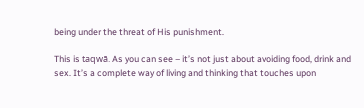being under the threat of His punishment.

This is taqwā. As you can see – it’s not just about avoiding food, drink and sex. It’s a complete way of living and thinking that touches upon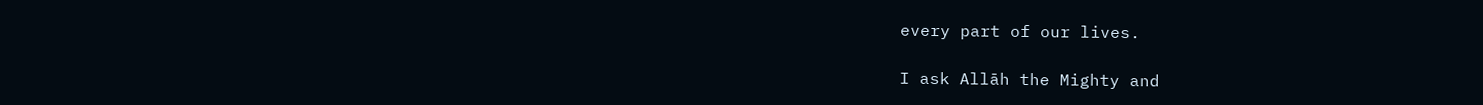every part of our lives.

I ask Allāh the Mighty and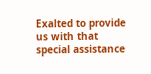Exalted to provide us with that special assistance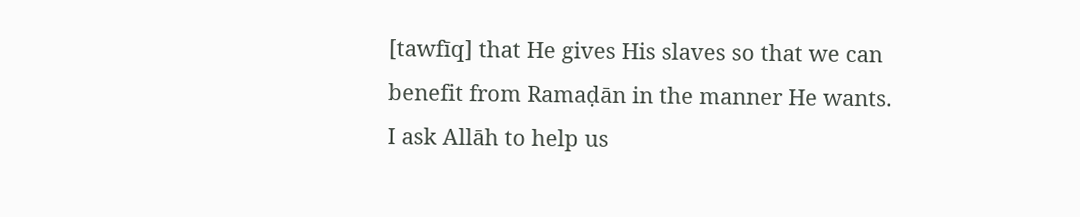[tawfīq] that He gives His slaves so that we can benefit from Ramaḍān in the manner He wants. I ask Allāh to help us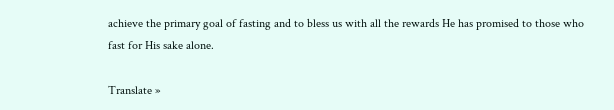achieve the primary goal of fasting and to bless us with all the rewards He has promised to those who fast for His sake alone.

Translate »